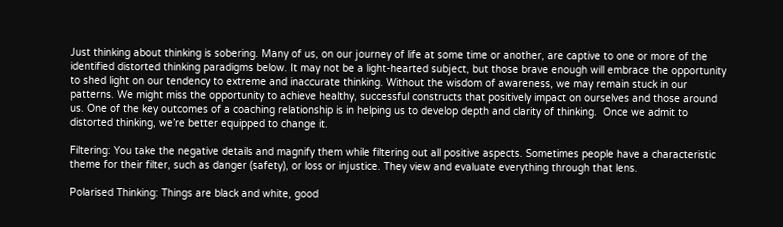Just thinking about thinking is sobering. Many of us, on our journey of life at some time or another, are captive to one or more of the identified distorted thinking paradigms below. It may not be a light-hearted subject, but those brave enough will embrace the opportunity to shed light on our tendency to extreme and inaccurate thinking. Without the wisdom of awareness, we may remain stuck in our patterns. We might miss the opportunity to achieve healthy, successful constructs that positively impact on ourselves and those around us. One of the key outcomes of a coaching relationship is in helping us to develop depth and clarity of thinking.  Once we admit to distorted thinking, we’re better equipped to change it.

Filtering: You take the negative details and magnify them while filtering out all positive aspects. Sometimes people have a characteristic theme for their filter, such as danger (safety), or loss or injustice. They view and evaluate everything through that lens.

Polarised Thinking: Things are black and white, good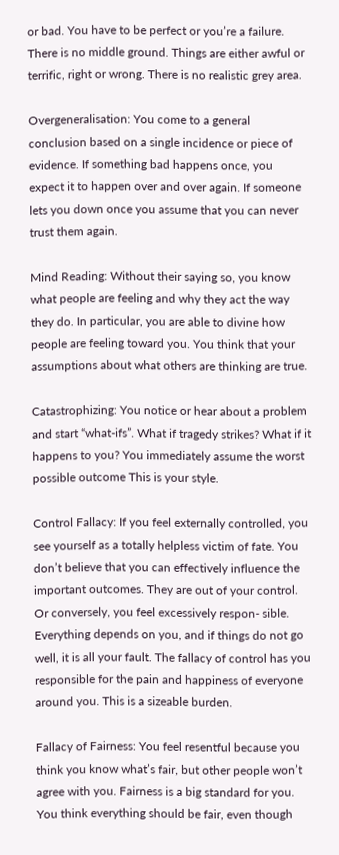or bad. You have to be perfect or you’re a failure. There is no middle ground. Things are either awful or terrific, right or wrong. There is no realistic grey area.

Overgeneralisation: You come to a general conclusion based on a single incidence or piece of evidence. If something bad happens once, you expect it to happen over and over again. If someone lets you down once you assume that you can never trust them again.

Mind Reading: Without their saying so, you know what people are feeling and why they act the way they do. In particular, you are able to divine how people are feeling toward you. You think that your assumptions about what others are thinking are true.

Catastrophizing: You notice or hear about a problem and start “what-ifs”. What if tragedy strikes? What if it happens to you? You immediately assume the worst possible outcome This is your style.

Control Fallacy: If you feel externally controlled, you see yourself as a totally helpless victim of fate. You don’t believe that you can effectively influence the important outcomes. They are out of your control. Or conversely, you feel excessively respon- sible. Everything depends on you, and if things do not go well, it is all your fault. The fallacy of control has you responsible for the pain and happiness of everyone around you. This is a sizeable burden.

Fallacy of Fairness: You feel resentful because you think you know what’s fair, but other people won’t agree with you. Fairness is a big standard for you. You think everything should be fair, even though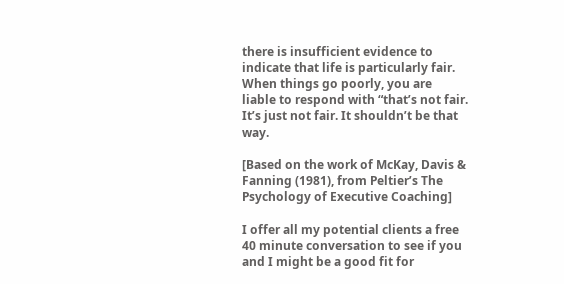there is insufficient evidence to indicate that life is particularly fair. When things go poorly, you are liable to respond with “that’s not fair. It’s just not fair. It shouldn’t be that way.

[Based on the work of McKay, Davis & Fanning (1981), from Peltier’s The Psychology of Executive Coaching]

I offer all my potential clients a free 40 minute conversation to see if you and I might be a good fit for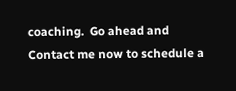coaching.  Go ahead and Contact me now to schedule a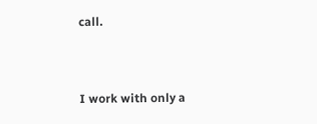call.


I work with only a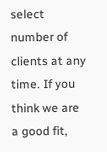select number of clients at any time. If you think we are a good fit,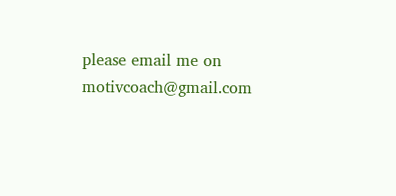please email me on motivcoach@gmail.com